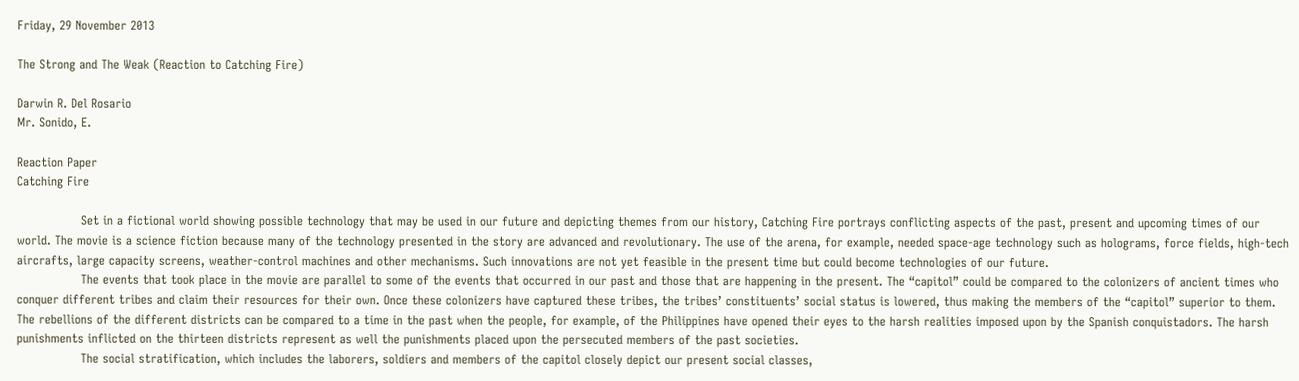Friday, 29 November 2013

The Strong and The Weak (Reaction to Catching Fire)

Darwin R. Del Rosario
Mr. Sonido, E.

Reaction Paper
Catching Fire

                Set in a fictional world showing possible technology that may be used in our future and depicting themes from our history, Catching Fire portrays conflicting aspects of the past, present and upcoming times of our world. The movie is a science fiction because many of the technology presented in the story are advanced and revolutionary. The use of the arena, for example, needed space-age technology such as holograms, force fields, high-tech aircrafts, large capacity screens, weather-control machines and other mechanisms. Such innovations are not yet feasible in the present time but could become technologies of our future.
                The events that took place in the movie are parallel to some of the events that occurred in our past and those that are happening in the present. The “capitol” could be compared to the colonizers of ancient times who conquer different tribes and claim their resources for their own. Once these colonizers have captured these tribes, the tribes’ constituents’ social status is lowered, thus making the members of the “capitol” superior to them. The rebellions of the different districts can be compared to a time in the past when the people, for example, of the Philippines have opened their eyes to the harsh realities imposed upon by the Spanish conquistadors. The harsh punishments inflicted on the thirteen districts represent as well the punishments placed upon the persecuted members of the past societies.
                The social stratification, which includes the laborers, soldiers and members of the capitol closely depict our present social classes,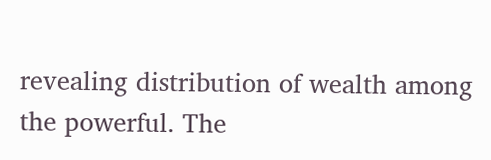revealing distribution of wealth among the powerful. The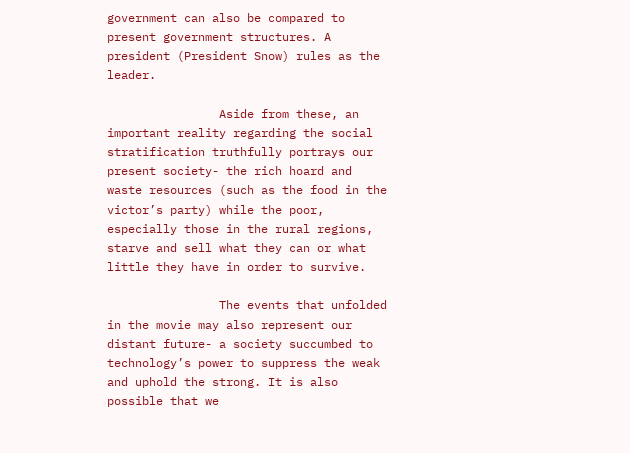government can also be compared to present government structures. A president (President Snow) rules as the leader.

                Aside from these, an important reality regarding the social stratification truthfully portrays our present society- the rich hoard and waste resources (such as the food in the victor’s party) while the poor, especially those in the rural regions, starve and sell what they can or what little they have in order to survive.

                The events that unfolded in the movie may also represent our distant future- a society succumbed to technology’s power to suppress the weak and uphold the strong. It is also possible that we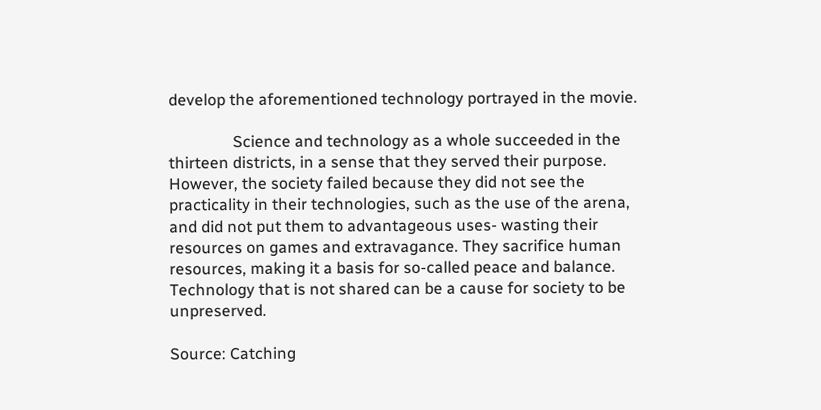develop the aforementioned technology portrayed in the movie.

                Science and technology as a whole succeeded in the thirteen districts, in a sense that they served their purpose. However, the society failed because they did not see the practicality in their technologies, such as the use of the arena, and did not put them to advantageous uses- wasting their resources on games and extravagance. They sacrifice human resources, making it a basis for so-called peace and balance. Technology that is not shared can be a cause for society to be unpreserved.

Source: Catching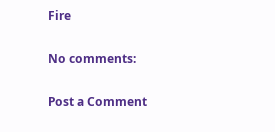Fire

No comments:

Post a Comment